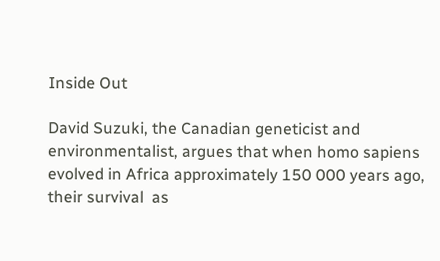Inside Out

David Suzuki, the Canadian geneticist and environmentalist, argues that when homo sapiens evolved in Africa approximately 150 000 years ago,   their survival  as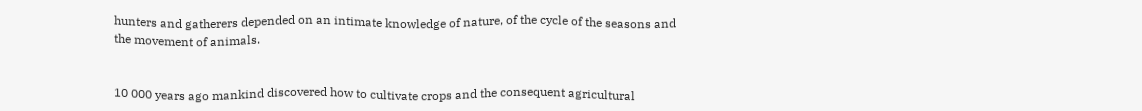hunters and gatherers depended on an intimate knowledge of nature, of the cycle of the seasons and the movement of animals.


10 000 years ago mankind discovered how to cultivate crops and the consequent agricultural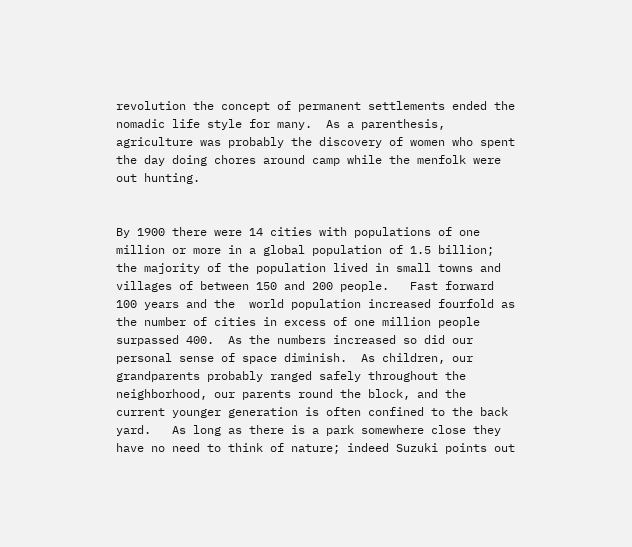revolution the concept of permanent settlements ended the nomadic life style for many.  As a parenthesis, agriculture was probably the discovery of women who spent the day doing chores around camp while the menfolk were out hunting.


By 1900 there were 14 cities with populations of one million or more in a global population of 1.5 billion; the majority of the population lived in small towns and villages of between 150 and 200 people.   Fast forward 100 years and the  world population increased fourfold as the number of cities in excess of one million people surpassed 400.  As the numbers increased so did our personal sense of space diminish.  As children, our grandparents probably ranged safely throughout the neighborhood, our parents round the block, and the current younger generation is often confined to the back yard.   As long as there is a park somewhere close they have no need to think of nature; indeed Suzuki points out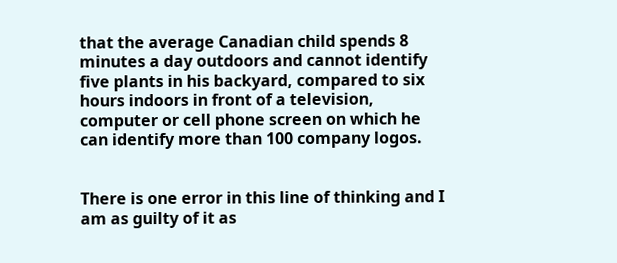that the average Canadian child spends 8 minutes a day outdoors and cannot identify five plants in his backyard, compared to six hours indoors in front of a television, computer or cell phone screen on which he can identify more than 100 company logos.


There is one error in this line of thinking and I am as guilty of it as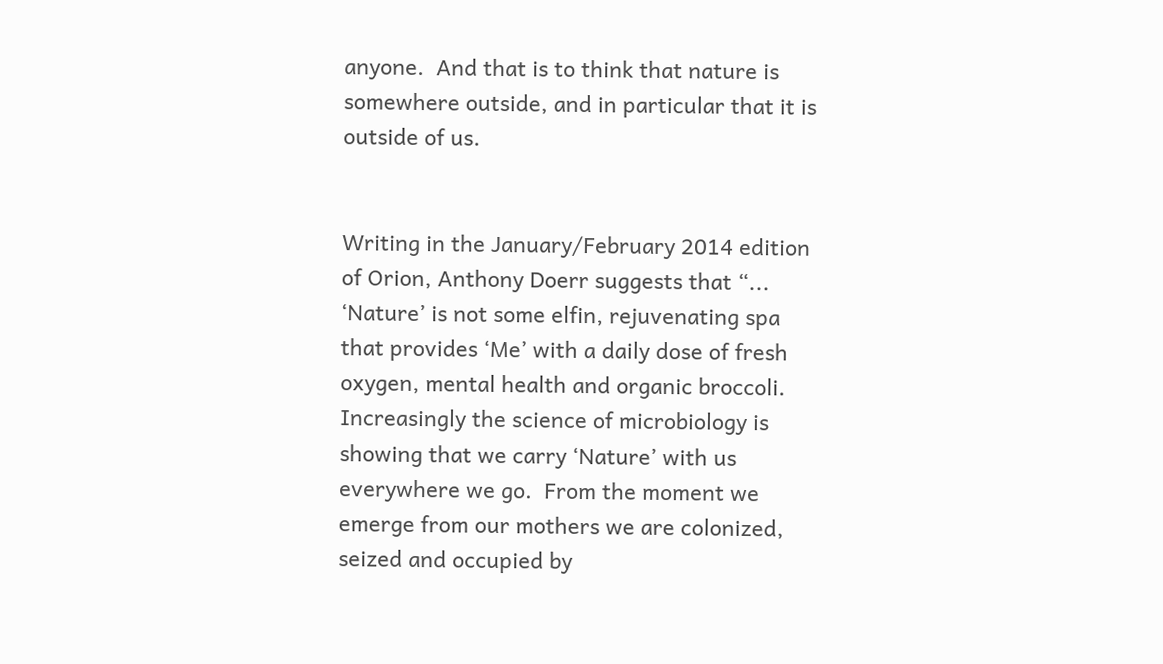anyone.  And that is to think that nature is somewhere outside, and in particular that it is outside of us.


Writing in the January/February 2014 edition of Orion, Anthony Doerr suggests that “... ‘Nature’ is not some elfin, rejuvenating spa that provides ‘Me’ with a daily dose of fresh oxygen, mental health and organic broccoli. Increasingly the science of microbiology is showing that we carry ‘Nature’ with us everywhere we go.  From the moment we emerge from our mothers we are colonized, seized and occupied by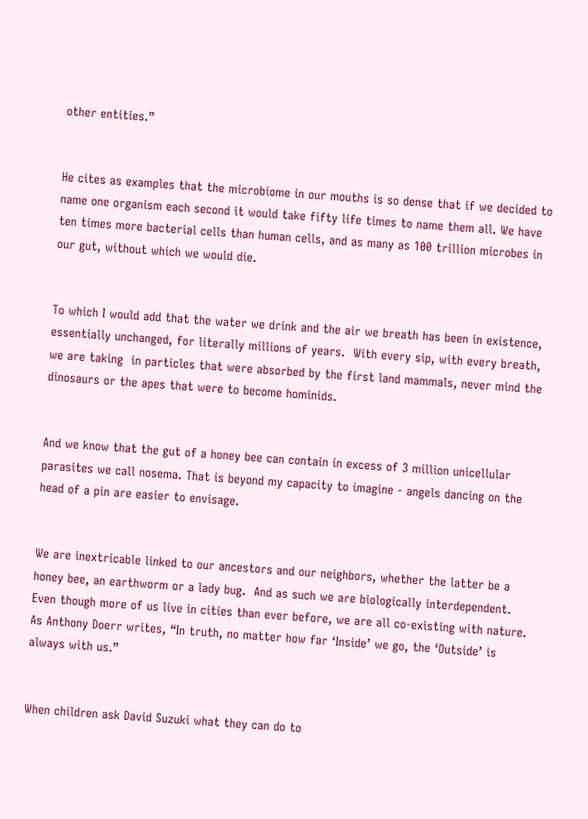other entities.”


He cites as examples that the microbiome in our mouths is so dense that if we decided to name one organism each second it would take fifty life times to name them all. We have ten times more bacterial cells than human cells, and as many as 100 trillion microbes in our gut, without which we would die.


To which I would add that the water we drink and the air we breath has been in existence, essentially unchanged, for literally millions of years.  With every sip, with every breath, we are taking  in particles that were absorbed by the first land mammals, never mind the dinosaurs or the apes that were to become hominids.


And we know that the gut of a honey bee can contain in excess of 3 million unicellular parasites we call nosema. That is beyond my capacity to imagine - angels dancing on the head of a pin are easier to envisage.


We are inextricable linked to our ancestors and our neighbors, whether the latter be a honey bee, an earthworm or a lady bug.  And as such we are biologically interdependent. Even though more of us live in cities than ever before, we are all co-existing with nature.  As Anthony Doerr writes, “In truth, no matter how far ‘Inside’ we go, the ‘Outside’ is always with us.”


When children ask David Suzuki what they can do to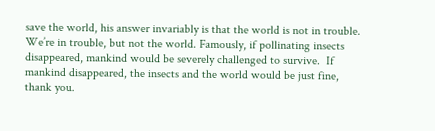save the world, his answer invariably is that the world is not in trouble. We’re in trouble, but not the world. Famously, if pollinating insects disappeared, mankind would be severely challenged to survive.  If mankind disappeared, the insects and the world would be just fine, thank you.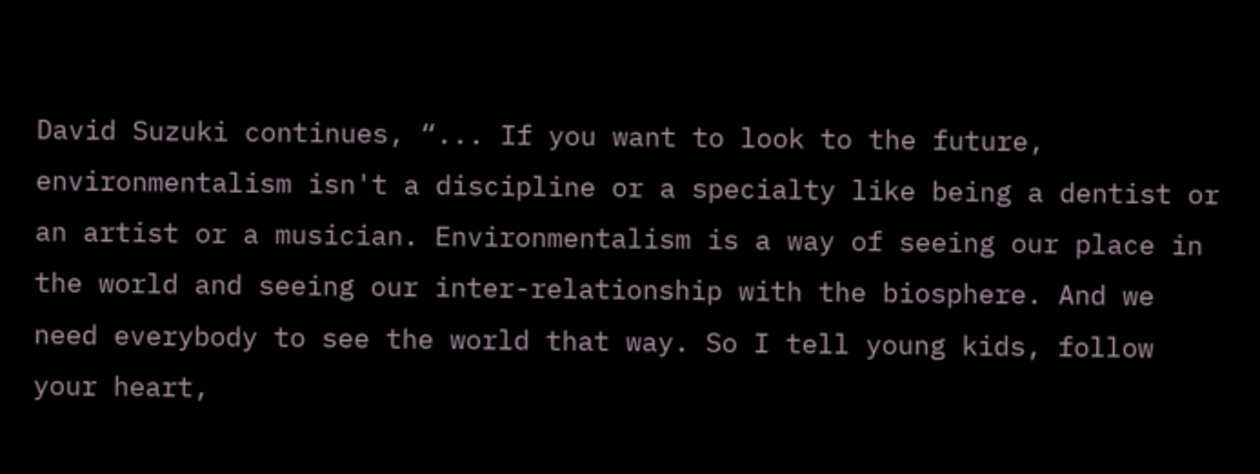David Suzuki continues, “... If you want to look to the future, environmentalism isn't a discipline or a specialty like being a dentist or an artist or a musician. Environmentalism is a way of seeing our place in the world and seeing our inter-relationship with the biosphere. And we need everybody to see the world that way. So I tell young kids, follow your heart,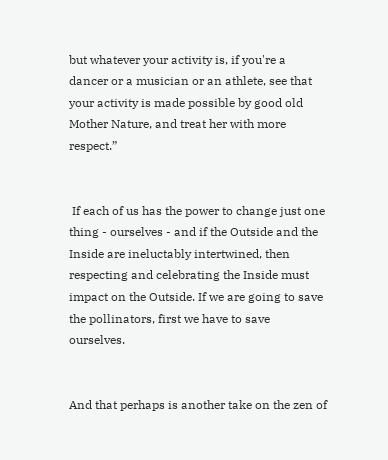but whatever your activity is, if you're a dancer or a musician or an athlete, see that your activity is made possible by good old Mother Nature, and treat her with more respect.”


 If each of us has the power to change just one thing - ourselves - and if the Outside and the Inside are ineluctably intertwined, then respecting and celebrating the Inside must impact on the Outside. If we are going to save the pollinators, first we have to save ourselves.


And that perhaps is another take on the zen of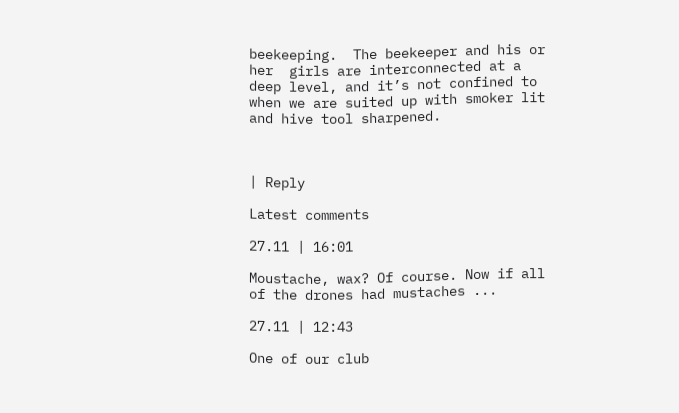beekeeping.  The beekeeper and his or her  girls are interconnected at a deep level, and it’s not confined to when we are suited up with smoker lit and hive tool sharpened.



| Reply

Latest comments

27.11 | 16:01

Moustache, wax? Of course. Now if all of the drones had mustaches ...

27.11 | 12:43

One of our club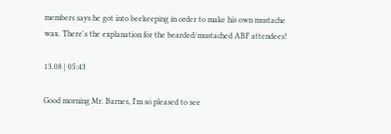members says he got into beekeeping in order to make his own mustache wax. There's the explanation for the bearded/mustached ABF attendees!

13.08 | 05:43

Good morning Mr. Barnes, I'm so pleased to see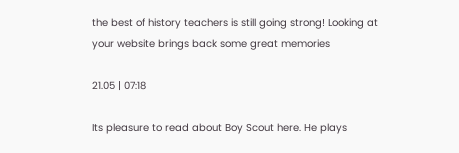the best of history teachers is still going strong! Looking at your website brings back some great memories

21.05 | 07:18

Its pleasure to read about Boy Scout here. He plays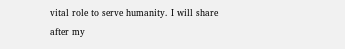vital role to serve humanity. I will share after my